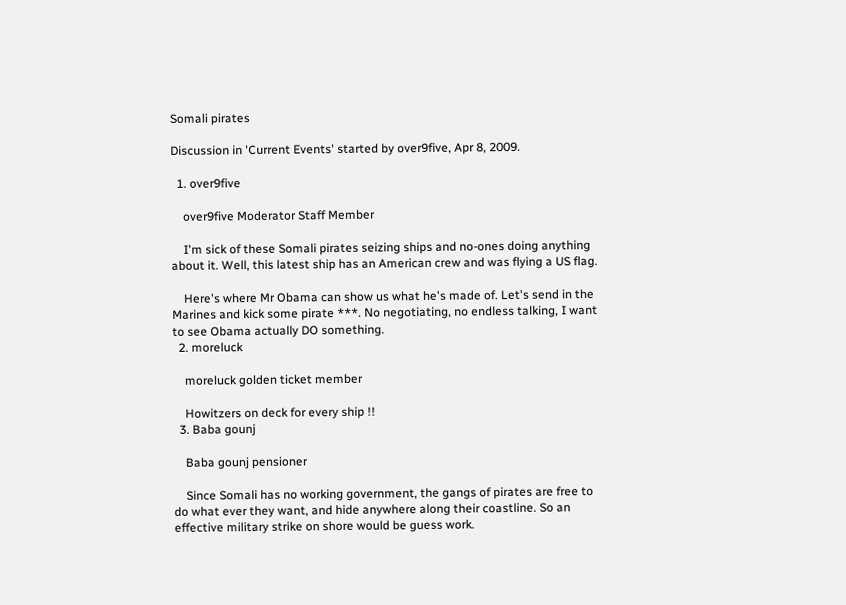Somali pirates

Discussion in 'Current Events' started by over9five, Apr 8, 2009.

  1. over9five

    over9five Moderator Staff Member

    I'm sick of these Somali pirates seizing ships and no-ones doing anything about it. Well, this latest ship has an American crew and was flying a US flag.

    Here's where Mr Obama can show us what he's made of. Let's send in the Marines and kick some pirate ***. No negotiating, no endless talking, I want to see Obama actually DO something.
  2. moreluck

    moreluck golden ticket member

    Howitzers on deck for every ship !!
  3. Baba gounj

    Baba gounj pensioner

    Since Somali has no working government, the gangs of pirates are free to do what ever they want, and hide anywhere along their coastline. So an effective military strike on shore would be guess work.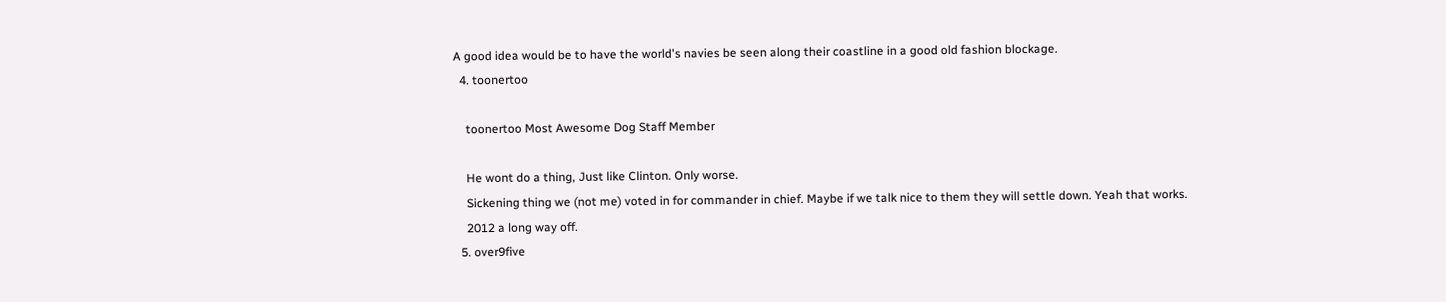A good idea would be to have the world's navies be seen along their coastline in a good old fashion blockage.
  4. toonertoo

    toonertoo Most Awesome Dog Staff Member

    He wont do a thing, Just like Clinton. Only worse.
    Sickening thing we (not me) voted in for commander in chief. Maybe if we talk nice to them they will settle down. Yeah that works.
    2012 a long way off.
  5. over9five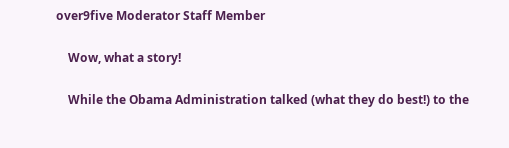over9five Moderator Staff Member

    Wow, what a story!

    While the Obama Administration talked (what they do best!) to the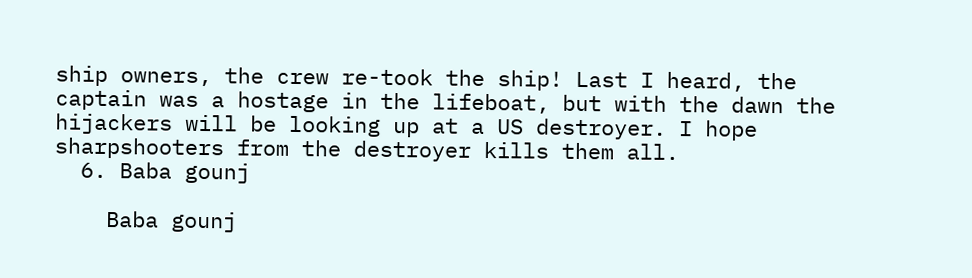ship owners, the crew re-took the ship! Last I heard, the captain was a hostage in the lifeboat, but with the dawn the hijackers will be looking up at a US destroyer. I hope sharpshooters from the destroyer kills them all.
  6. Baba gounj

    Baba gounj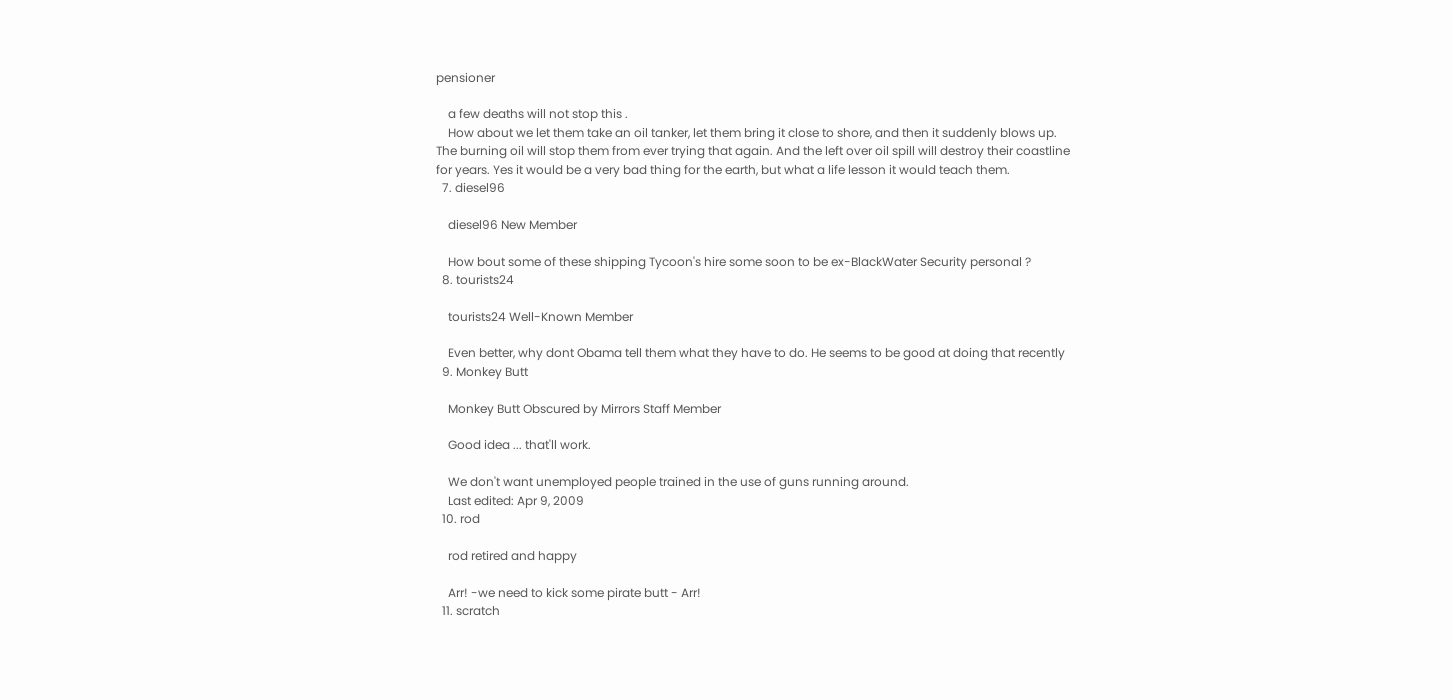pensioner

    a few deaths will not stop this .
    How about we let them take an oil tanker, let them bring it close to shore, and then it suddenly blows up. The burning oil will stop them from ever trying that again. And the left over oil spill will destroy their coastline for years. Yes it would be a very bad thing for the earth, but what a life lesson it would teach them.
  7. diesel96

    diesel96 New Member

    How bout some of these shipping Tycoon's hire some soon to be ex-BlackWater Security personal ?
  8. tourists24

    tourists24 Well-Known Member

    Even better, why dont Obama tell them what they have to do. He seems to be good at doing that recently
  9. Monkey Butt

    Monkey Butt Obscured by Mirrors Staff Member

    Good idea ... that'll work.

    We don't want unemployed people trained in the use of guns running around.
    Last edited: Apr 9, 2009
  10. rod

    rod retired and happy

    Arr! -we need to kick some pirate butt - Arr!
  11. scratch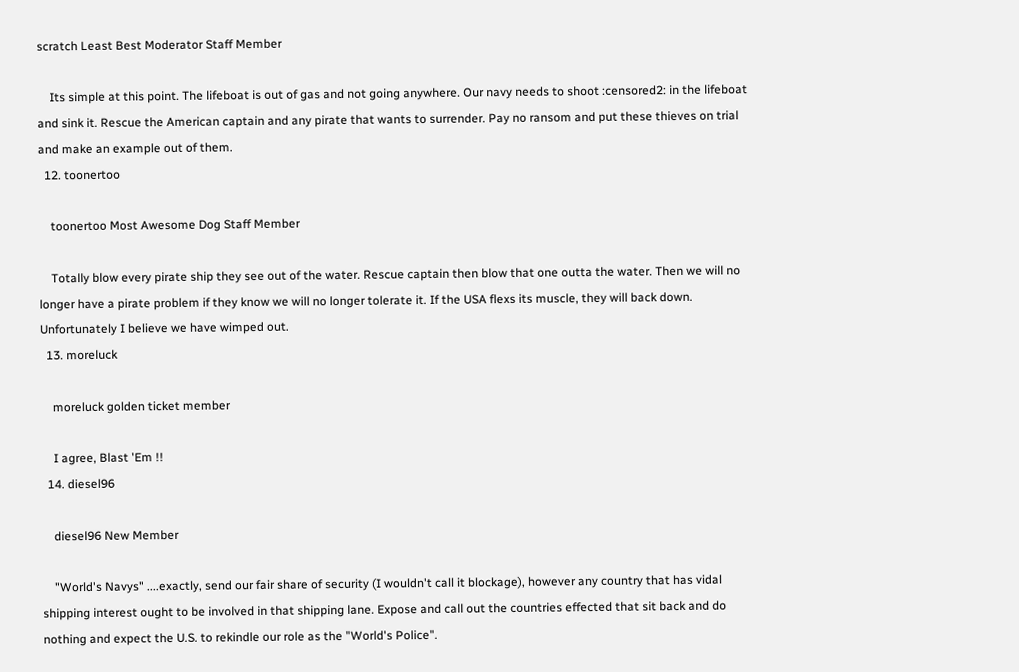scratch Least Best Moderator Staff Member

    Its simple at this point. The lifeboat is out of gas and not going anywhere. Our navy needs to shoot :censored2: in the lifeboat and sink it. Rescue the American captain and any pirate that wants to surrender. Pay no ransom and put these thieves on trial and make an example out of them.
  12. toonertoo

    toonertoo Most Awesome Dog Staff Member

    Totally blow every pirate ship they see out of the water. Rescue captain then blow that one outta the water. Then we will no longer have a pirate problem if they know we will no longer tolerate it. If the USA flexs its muscle, they will back down. Unfortunately I believe we have wimped out.
  13. moreluck

    moreluck golden ticket member

    I agree, Blast 'Em !!
  14. diesel96

    diesel96 New Member

    "World's Navys" ....exactly, send our fair share of security (I wouldn't call it blockage), however any country that has vidal shipping interest ought to be involved in that shipping lane. Expose and call out the countries effected that sit back and do nothing and expect the U.S. to rekindle our role as the "World's Police".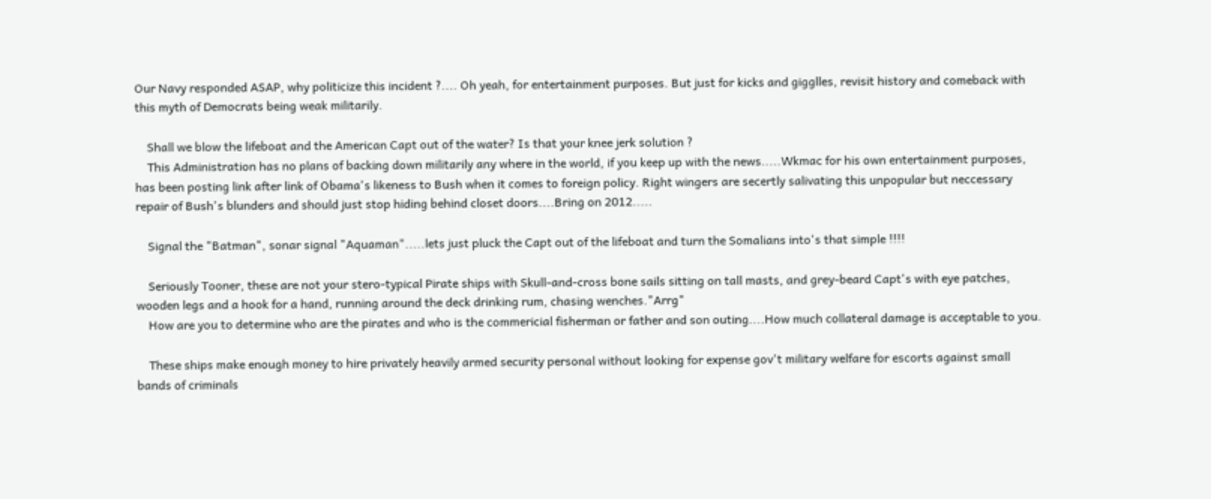Our Navy responded ASAP, why politicize this incident ?.... Oh yeah, for entertainment purposes. But just for kicks and gigglles, revisit history and comeback with this myth of Democrats being weak militarily.

    Shall we blow the lifeboat and the American Capt out of the water? Is that your knee jerk solution ?
    This Administration has no plans of backing down militarily any where in the world, if you keep up with the news.....Wkmac for his own entertainment purposes, has been posting link after link of Obama's likeness to Bush when it comes to foreign policy. Right wingers are secertly salivating this unpopular but neccessary repair of Bush's blunders and should just stop hiding behind closet doors....Bring on 2012.....

    Signal the "Batman", sonar signal "Aquaman".....lets just pluck the Capt out of the lifeboat and turn the Somalians into's that simple !!!!

    Seriously Tooner, these are not your stero-typical Pirate ships with Skull-and-cross bone sails sitting on tall masts, and grey-beard Capt's with eye patches, wooden legs and a hook for a hand, running around the deck drinking rum, chasing wenches."Arrg"
    How are you to determine who are the pirates and who is the commericial fisherman or father and son outing....How much collateral damage is acceptable to you.

    These ships make enough money to hire privately heavily armed security personal without looking for expense gov't military welfare for escorts against small bands of criminals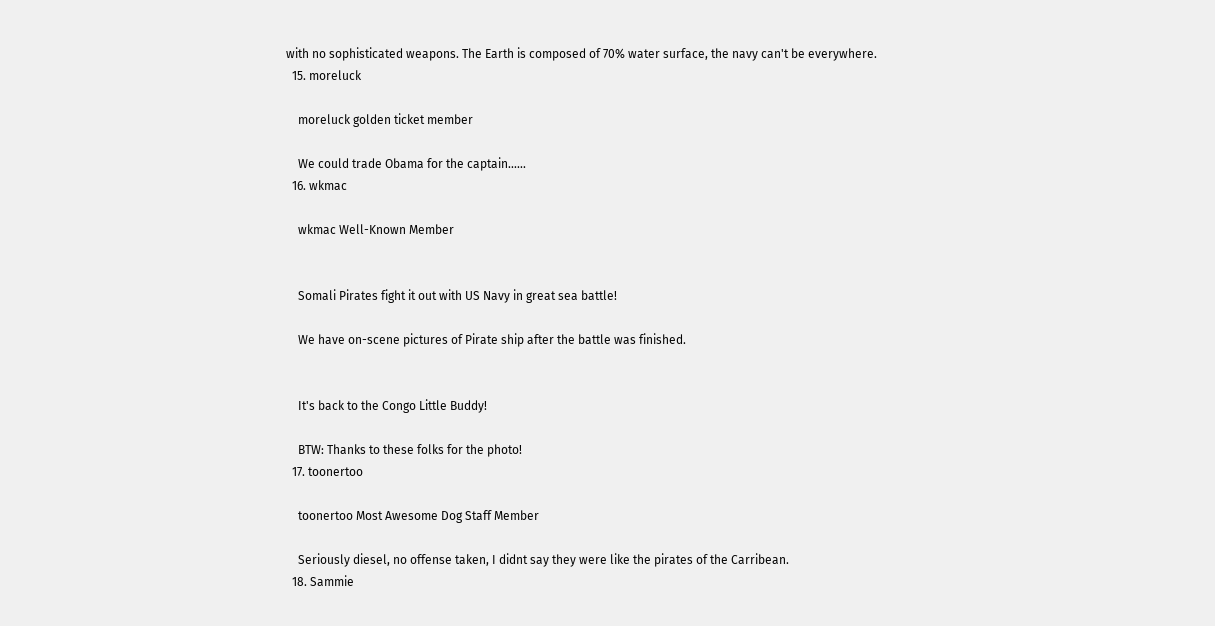with no sophisticated weapons. The Earth is composed of 70% water surface, the navy can't be everywhere.
  15. moreluck

    moreluck golden ticket member

    We could trade Obama for the captain......
  16. wkmac

    wkmac Well-Known Member


    Somali Pirates fight it out with US Navy in great sea battle!

    We have on-scene pictures of Pirate ship after the battle was finished.


    It's back to the Congo Little Buddy!

    BTW: Thanks to these folks for the photo!
  17. toonertoo

    toonertoo Most Awesome Dog Staff Member

    Seriously diesel, no offense taken, I didnt say they were like the pirates of the Carribean.
  18. Sammie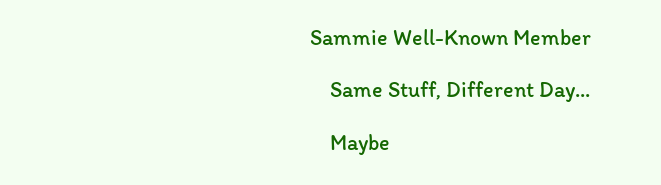Sammie Well-Known Member

    Same Stuff, Different Day...

    Maybe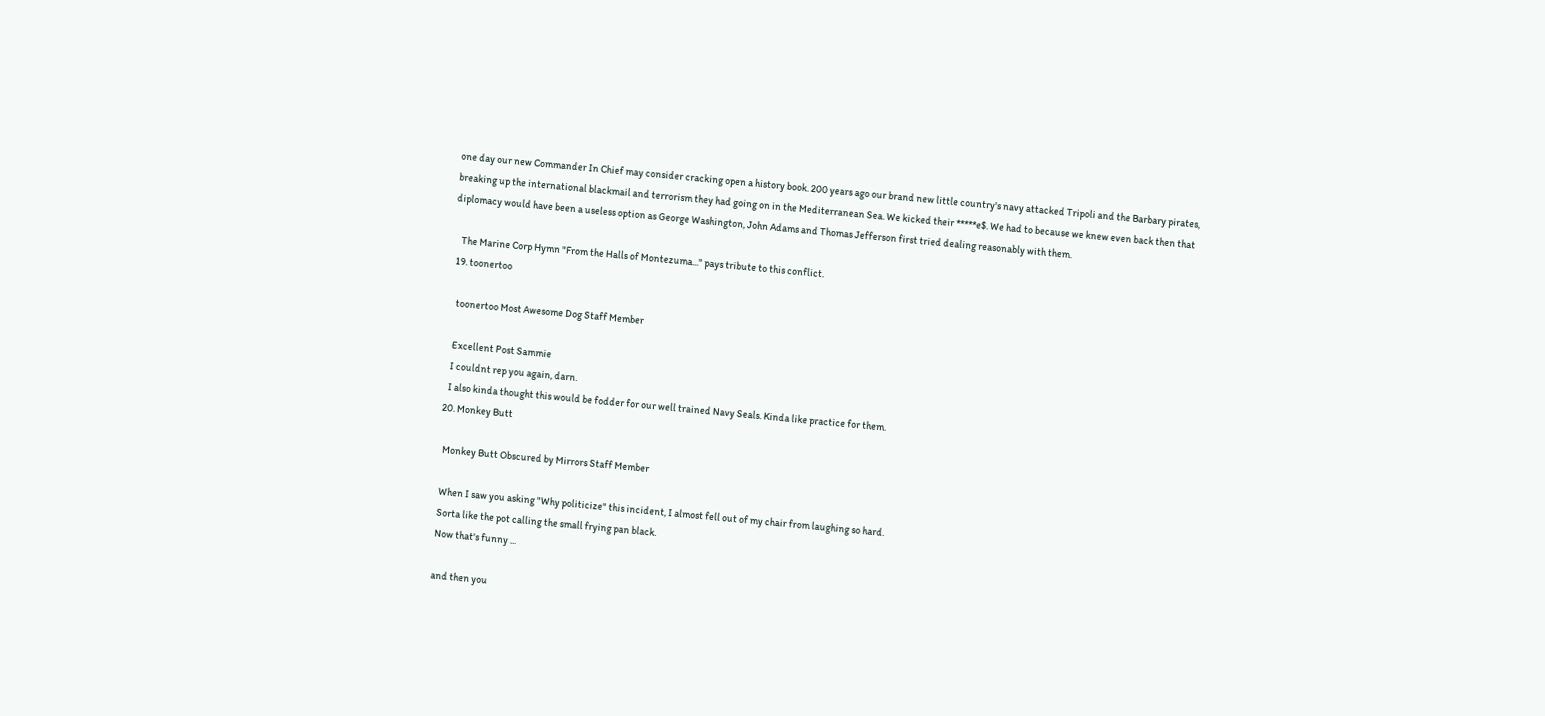one day our new Commander In Chief may consider cracking open a history book. 200 years ago our brand new little country's navy attacked Tripoli and the Barbary pirates, breaking up the international blackmail and terrorism they had going on in the Mediterranean Sea. We kicked their *****e$. We had to because we knew even back then that diplomacy would have been a useless option as George Washington, John Adams and Thomas Jefferson first tried dealing reasonably with them.

    The Marine Corp Hymn "From the Halls of Montezuma..." pays tribute to this conflict.
  19. toonertoo

    toonertoo Most Awesome Dog Staff Member

    Excellent Post Sammie
    I couldnt rep you again, darn.
    I also kinda thought this would be fodder for our well trained Navy Seals. Kinda like practice for them.
  20. Monkey Butt

    Monkey Butt Obscured by Mirrors Staff Member

    When I saw you asking "Why politicize" this incident, I almost fell out of my chair from laughing so hard.
    Sorta like the pot calling the small frying pan black.
    Now that's funny ...

    and then you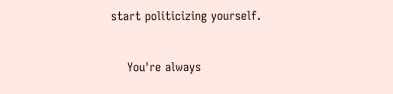start politicizing yourself.

    You're always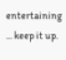entertaining ... keep it up.